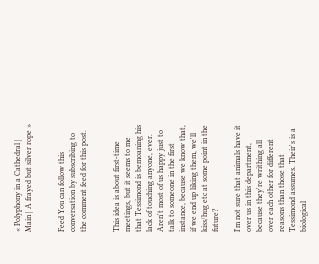« Polyphony in a Cathedral | Main | A frayed but silver rope »


Feed You can follow this conversation by subscribing to the comment feed for this post.


This idea is about first-time meetings, but it seems to me that Tessimond is bemoaning his lack of touching anyone, ever. Aren't most of us happy just to talk to someone in the first instance, because we know that, if we end up liking them, we'll kiss/hug etc at some point in the future?

I'm not sure that animals have it over us in this department, because they're writhing all over each other for different reasons than those that Tessimond assumes. Their's is a biological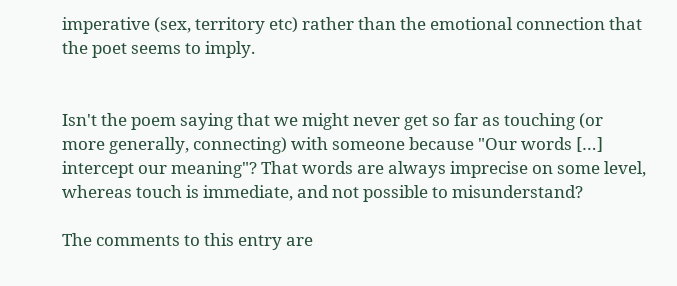imperative (sex, territory etc) rather than the emotional connection that the poet seems to imply.


Isn't the poem saying that we might never get so far as touching (or more generally, connecting) with someone because "Our words […] intercept our meaning"? That words are always imprecise on some level, whereas touch is immediate, and not possible to misunderstand?

The comments to this entry are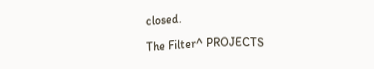closed.

The Filter^ PROJECTS